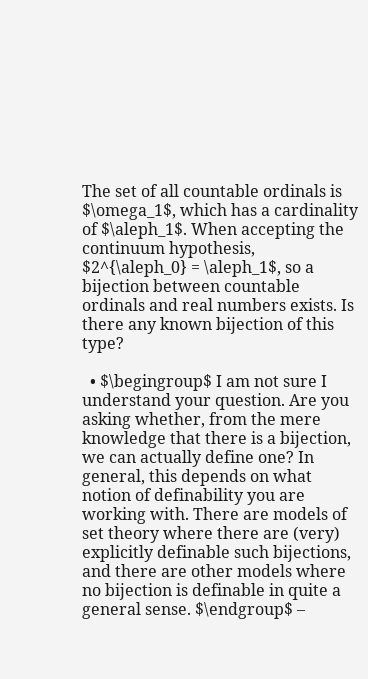The set of all countable ordinals is $\omega_1$, which has a cardinality of $\aleph_1$. When accepting the continuum hypothesis, $2^{\aleph_0} = \aleph_1$, so a bijection between countable ordinals and real numbers exists. Is there any known bijection of this type?

  • $\begingroup$ I am not sure I understand your question. Are you asking whether, from the mere knowledge that there is a bijection, we can actually define one? In general, this depends on what notion of definability you are working with. There are models of set theory where there are (very) explicitly definable such bijections, and there are other models where no bijection is definable in quite a general sense. $\endgroup$ –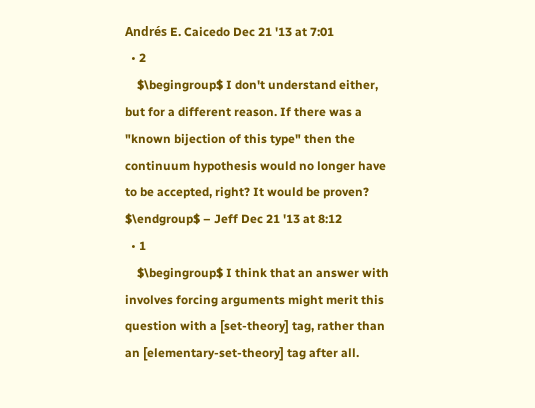Andrés E. Caicedo Dec 21 '13 at 7:01
  • 2
    $\begingroup$ I don't understand either, but for a different reason. If there was a "known bijection of this type" then the continuum hypothesis would no longer have to be accepted, right? It would be proven? $\endgroup$ – Jeff Dec 21 '13 at 8:12
  • 1
    $\begingroup$ I think that an answer with involves forcing arguments might merit this question with a [set-theory] tag, rather than an [elementary-set-theory] tag after all.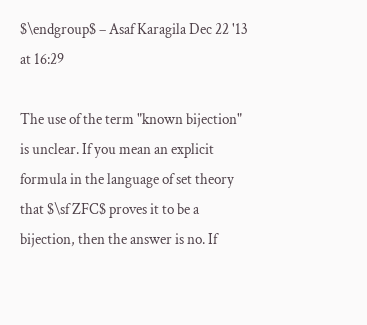$\endgroup$ – Asaf Karagila Dec 22 '13 at 16:29

The use of the term "known bijection" is unclear. If you mean an explicit formula in the language of set theory that $\sf ZFC$ proves it to be a bijection, then the answer is no. If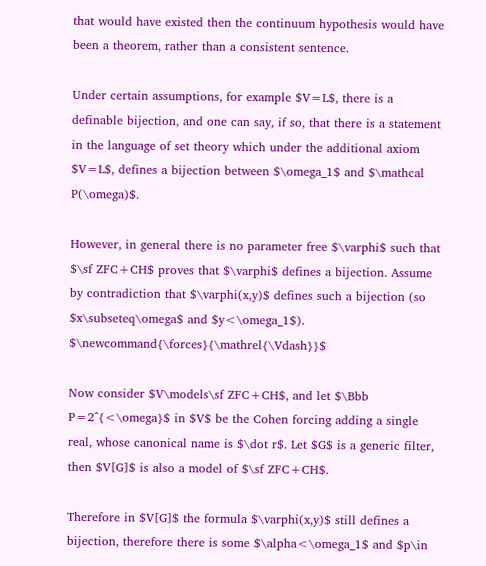that would have existed then the continuum hypothesis would have been a theorem, rather than a consistent sentence.

Under certain assumptions, for example $V=L$, there is a definable bijection, and one can say, if so, that there is a statement in the language of set theory which under the additional axiom $V=L$, defines a bijection between $\omega_1$ and $\mathcal P(\omega)$.

However, in general there is no parameter free $\varphi$ such that $\sf ZFC+CH$ proves that $\varphi$ defines a bijection. Assume by contradiction that $\varphi(x,y)$ defines such a bijection (so $x\subseteq\omega$ and $y<\omega_1$). $\newcommand{\forces}{\mathrel{\Vdash}}$

Now consider $V\models\sf ZFC+CH$, and let $\Bbb P=2^{<\omega}$ in $V$ be the Cohen forcing adding a single real, whose canonical name is $\dot r$. Let $G$ is a generic filter, then $V[G]$ is also a model of $\sf ZFC+CH$.

Therefore in $V[G]$ the formula $\varphi(x,y)$ still defines a bijection, therefore there is some $\alpha<\omega_1$ and $p\in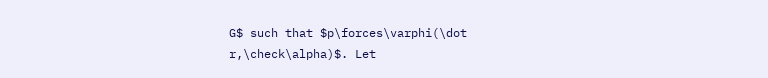G$ such that $p\forces\varphi(\dot r,\check\alpha)$. Let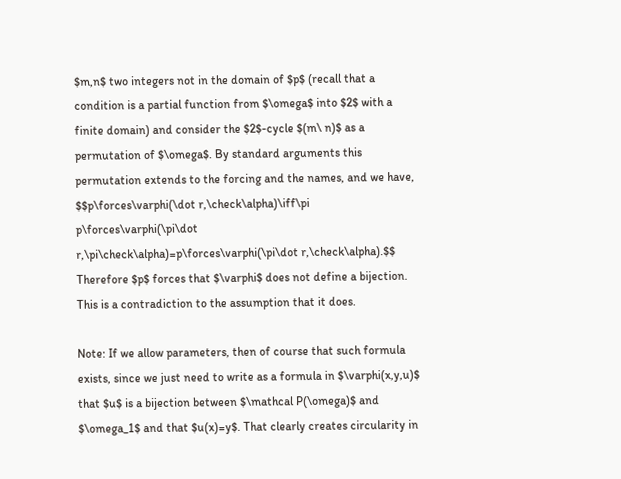$m,n$ two integers not in the domain of $p$ (recall that a condition is a partial function from $\omega$ into $2$ with a finite domain) and consider the $2$-cycle $(m\ n)$ as a permutation of $\omega$. By standard arguments this permutation extends to the forcing and the names, and we have, $$p\forces\varphi(\dot r,\check\alpha)\iff\pi p\forces\varphi(\pi\dot r,\pi\check\alpha)=p\forces\varphi(\pi\dot r,\check\alpha).$$ Therefore $p$ forces that $\varphi$ does not define a bijection. This is a contradiction to the assumption that it does.

Note: If we allow parameters, then of course that such formula exists, since we just need to write as a formula in $\varphi(x,y,u)$ that $u$ is a bijection between $\mathcal P(\omega)$ and $\omega_1$ and that $u(x)=y$. That clearly creates circularity in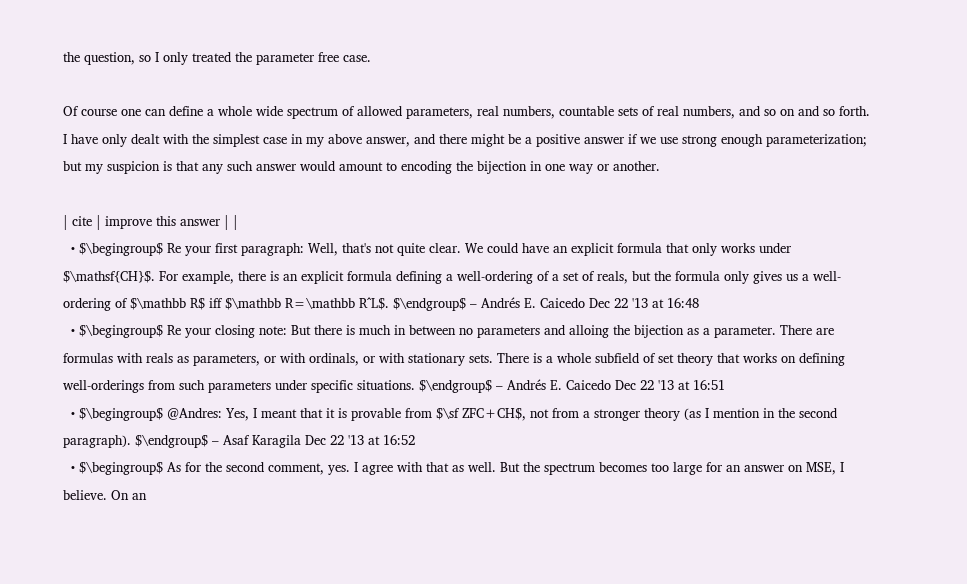the question, so I only treated the parameter free case.

Of course one can define a whole wide spectrum of allowed parameters, real numbers, countable sets of real numbers, and so on and so forth. I have only dealt with the simplest case in my above answer, and there might be a positive answer if we use strong enough parameterization; but my suspicion is that any such answer would amount to encoding the bijection in one way or another.

| cite | improve this answer | |
  • $\begingroup$ Re your first paragraph: Well, that's not quite clear. We could have an explicit formula that only works under $\mathsf{CH}$. For example, there is an explicit formula defining a well-ordering of a set of reals, but the formula only gives us a well-ordering of $\mathbb R$ iff $\mathbb R=\mathbb R^L$. $\endgroup$ – Andrés E. Caicedo Dec 22 '13 at 16:48
  • $\begingroup$ Re your closing note: But there is much in between no parameters and alloing the bijection as a parameter. There are formulas with reals as parameters, or with ordinals, or with stationary sets. There is a whole subfield of set theory that works on defining well-orderings from such parameters under specific situations. $\endgroup$ – Andrés E. Caicedo Dec 22 '13 at 16:51
  • $\begingroup$ @Andres: Yes, I meant that it is provable from $\sf ZFC+CH$, not from a stronger theory (as I mention in the second paragraph). $\endgroup$ – Asaf Karagila Dec 22 '13 at 16:52
  • $\begingroup$ As for the second comment, yes. I agree with that as well. But the spectrum becomes too large for an answer on MSE, I believe. On an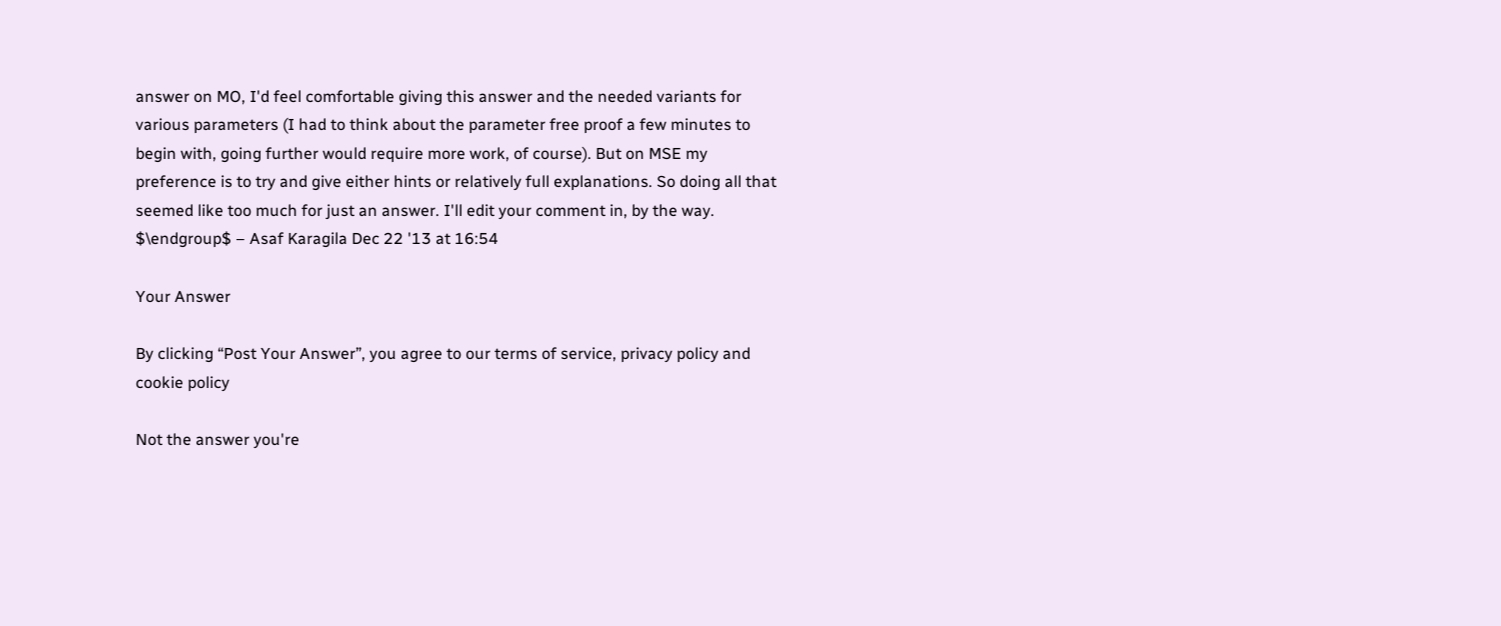answer on MO, I'd feel comfortable giving this answer and the needed variants for various parameters (I had to think about the parameter free proof a few minutes to begin with, going further would require more work, of course). But on MSE my preference is to try and give either hints or relatively full explanations. So doing all that seemed like too much for just an answer. I'll edit your comment in, by the way. $\endgroup$ – Asaf Karagila Dec 22 '13 at 16:54

Your Answer

By clicking “Post Your Answer”, you agree to our terms of service, privacy policy and cookie policy

Not the answer you're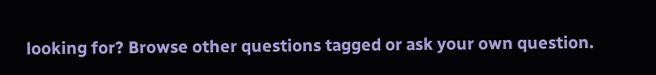looking for? Browse other questions tagged or ask your own question.